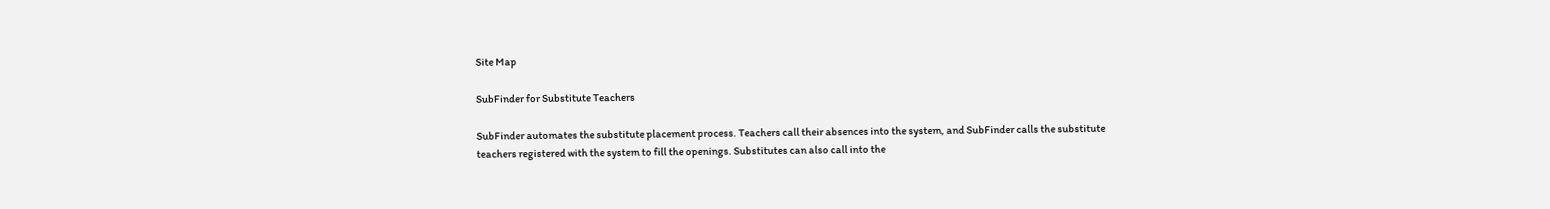Site Map

SubFinder for Substitute Teachers

SubFinder automates the substitute placement process. Teachers call their absences into the system, and SubFinder calls the substitute teachers registered with the system to fill the openings. Substitutes can also call into the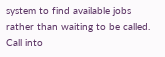system to find available jobs rather than waiting to be called. Call into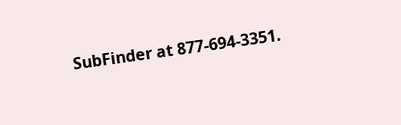SubFinder at 877-694-3351.